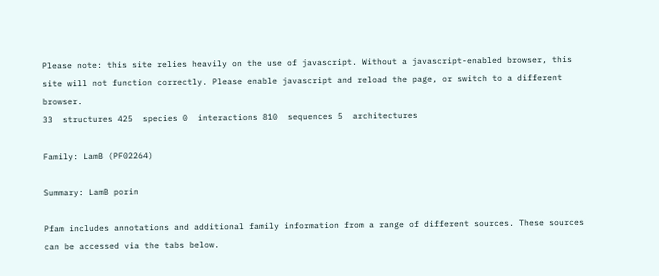Please note: this site relies heavily on the use of javascript. Without a javascript-enabled browser, this site will not function correctly. Please enable javascript and reload the page, or switch to a different browser.
33  structures 425  species 0  interactions 810  sequences 5  architectures

Family: LamB (PF02264)

Summary: LamB porin

Pfam includes annotations and additional family information from a range of different sources. These sources can be accessed via the tabs below.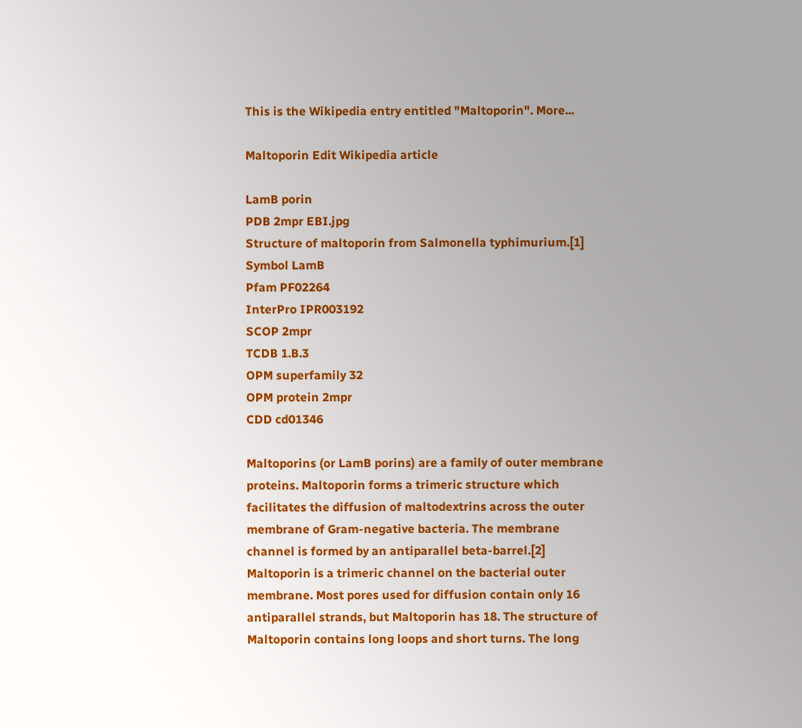This is the Wikipedia entry entitled "Maltoporin". More...

Maltoporin Edit Wikipedia article

LamB porin
PDB 2mpr EBI.jpg
Structure of maltoporin from Salmonella typhimurium.[1]
Symbol LamB
Pfam PF02264
InterPro IPR003192
SCOP 2mpr
TCDB 1.B.3
OPM superfamily 32
OPM protein 2mpr
CDD cd01346

Maltoporins (or LamB porins) are a family of outer membrane proteins. Maltoporin forms a trimeric structure which facilitates the diffusion of maltodextrins across the outer membrane of Gram-negative bacteria. The membrane channel is formed by an antiparallel beta-barrel.[2] Maltoporin is a trimeric channel on the bacterial outer membrane. Most pores used for diffusion contain only 16 antiparallel strands, but Maltoporin has 18. The structure of Maltoporin contains long loops and short turns. The long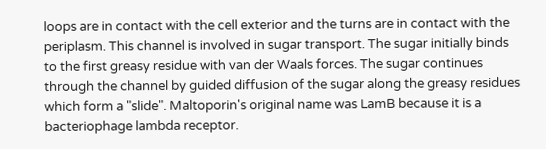loops are in contact with the cell exterior and the turns are in contact with the periplasm. This channel is involved in sugar transport. The sugar initially binds to the first greasy residue with van der Waals forces. The sugar continues through the channel by guided diffusion of the sugar along the greasy residues which form a "slide". Maltoporin's original name was LamB because it is a bacteriophage lambda receptor.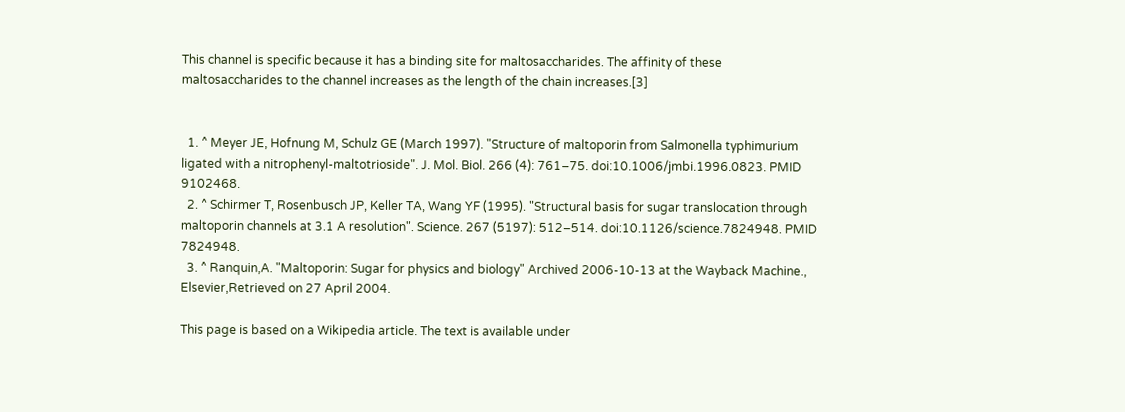This channel is specific because it has a binding site for maltosaccharides. The affinity of these maltosaccharides to the channel increases as the length of the chain increases.[3]


  1. ^ Meyer JE, Hofnung M, Schulz GE (March 1997). "Structure of maltoporin from Salmonella typhimurium ligated with a nitrophenyl-maltotrioside". J. Mol. Biol. 266 (4): 761–75. doi:10.1006/jmbi.1996.0823. PMID 9102468.
  2. ^ Schirmer T, Rosenbusch JP, Keller TA, Wang YF (1995). "Structural basis for sugar translocation through maltoporin channels at 3.1 A resolution". Science. 267 (5197): 512–514. doi:10.1126/science.7824948. PMID 7824948.
  3. ^ Ranquin,A. "Maltoporin: Sugar for physics and biology" Archived 2006-10-13 at the Wayback Machine., Elsevier,Retrieved on 27 April 2004.

This page is based on a Wikipedia article. The text is available under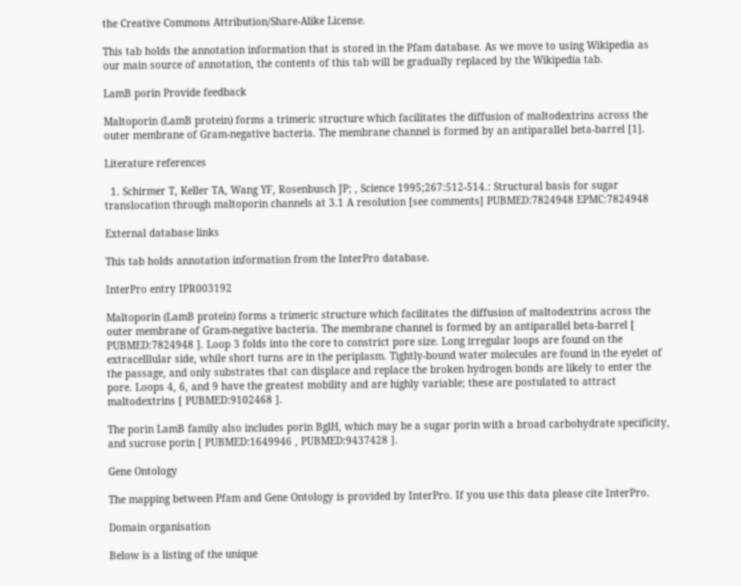the Creative Commons Attribution/Share-Alike License.

This tab holds the annotation information that is stored in the Pfam database. As we move to using Wikipedia as our main source of annotation, the contents of this tab will be gradually replaced by the Wikipedia tab.

LamB porin Provide feedback

Maltoporin (LamB protein) forms a trimeric structure which facilitates the diffusion of maltodextrins across the outer membrane of Gram-negative bacteria. The membrane channel is formed by an antiparallel beta-barrel [1].

Literature references

  1. Schirmer T, Keller TA, Wang YF, Rosenbusch JP; , Science 1995;267:512-514.: Structural basis for sugar translocation through maltoporin channels at 3.1 A resolution [see comments] PUBMED:7824948 EPMC:7824948

External database links

This tab holds annotation information from the InterPro database.

InterPro entry IPR003192

Maltoporin (LamB protein) forms a trimeric structure which facilitates the diffusion of maltodextrins across the outer membrane of Gram-negative bacteria. The membrane channel is formed by an antiparallel beta-barrel [ PUBMED:7824948 ]. Loop 3 folds into the core to constrict pore size. Long irregular loops are found on the extracelllular side, while short turns are in the periplasm. Tightly-bound water molecules are found in the eyelet of the passage, and only substrates that can displace and replace the broken hydrogen bonds are likely to enter the pore. Loops 4, 6, and 9 have the greatest mobility and are highly variable; these are postulated to attract maltodextrins [ PUBMED:9102468 ].

The porin LamB family also includes porin BglH, which may be a sugar porin with a broad carbohydrate specificity, and sucrose porin [ PUBMED:1649946 , PUBMED:9437428 ].

Gene Ontology

The mapping between Pfam and Gene Ontology is provided by InterPro. If you use this data please cite InterPro.

Domain organisation

Below is a listing of the unique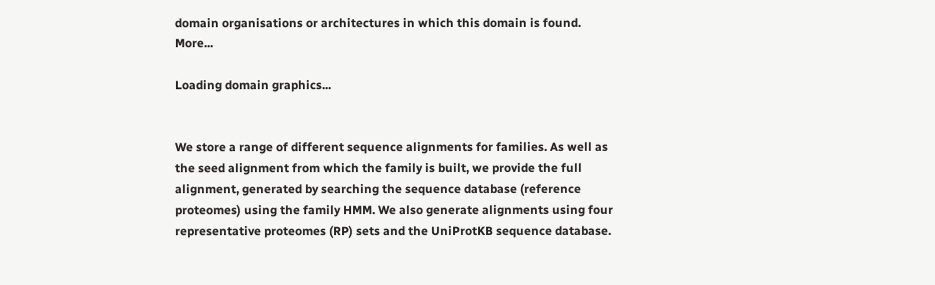domain organisations or architectures in which this domain is found. More...

Loading domain graphics...


We store a range of different sequence alignments for families. As well as the seed alignment from which the family is built, we provide the full alignment, generated by searching the sequence database (reference proteomes) using the family HMM. We also generate alignments using four representative proteomes (RP) sets and the UniProtKB sequence database.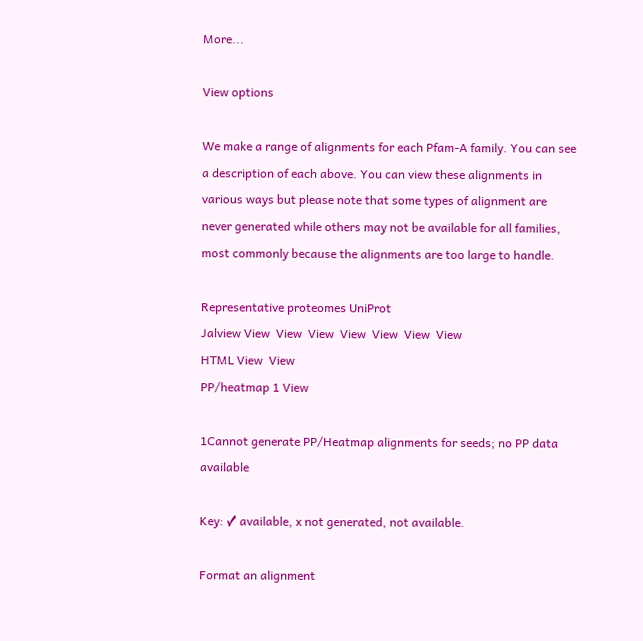More...

View options

We make a range of alignments for each Pfam-A family. You can see a description of each above. You can view these alignments in various ways but please note that some types of alignment are never generated while others may not be available for all families, most commonly because the alignments are too large to handle.

Representative proteomes UniProt
Jalview View  View  View  View  View  View  View
HTML View  View
PP/heatmap 1 View

1Cannot generate PP/Heatmap alignments for seeds; no PP data available

Key: ✓ available, x not generated, not available.

Format an alignment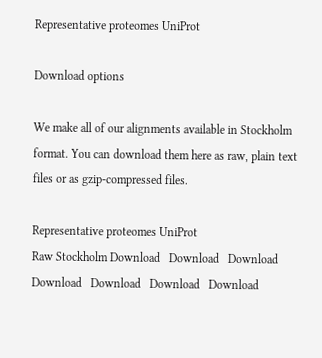Representative proteomes UniProt

Download options

We make all of our alignments available in Stockholm format. You can download them here as raw, plain text files or as gzip-compressed files.

Representative proteomes UniProt
Raw Stockholm Download   Download   Download   Download   Download   Download   Download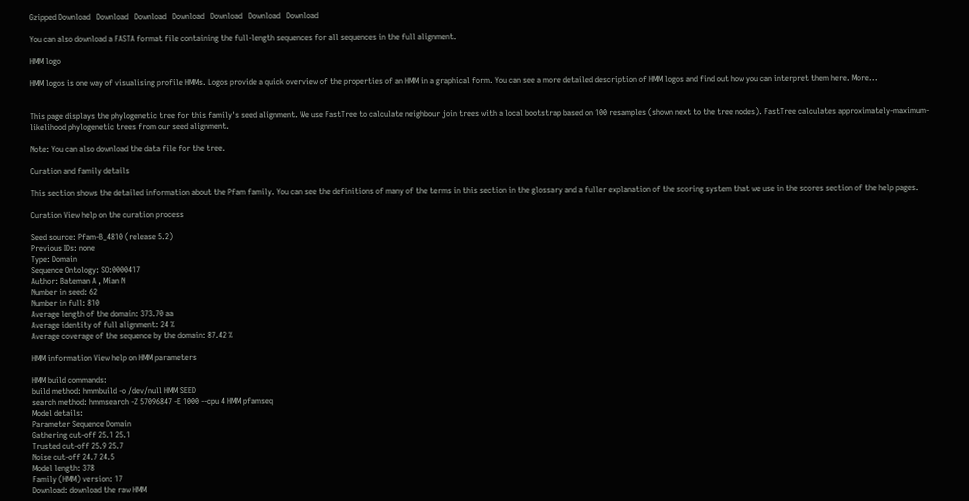Gzipped Download   Download   Download   Download   Download   Download   Download

You can also download a FASTA format file containing the full-length sequences for all sequences in the full alignment.

HMM logo

HMM logos is one way of visualising profile HMMs. Logos provide a quick overview of the properties of an HMM in a graphical form. You can see a more detailed description of HMM logos and find out how you can interpret them here. More...


This page displays the phylogenetic tree for this family's seed alignment. We use FastTree to calculate neighbour join trees with a local bootstrap based on 100 resamples (shown next to the tree nodes). FastTree calculates approximately-maximum-likelihood phylogenetic trees from our seed alignment.

Note: You can also download the data file for the tree.

Curation and family details

This section shows the detailed information about the Pfam family. You can see the definitions of many of the terms in this section in the glossary and a fuller explanation of the scoring system that we use in the scores section of the help pages.

Curation View help on the curation process

Seed source: Pfam-B_4810 (release 5.2)
Previous IDs: none
Type: Domain
Sequence Ontology: SO:0000417
Author: Bateman A , Mian N
Number in seed: 62
Number in full: 810
Average length of the domain: 373.70 aa
Average identity of full alignment: 24 %
Average coverage of the sequence by the domain: 87.42 %

HMM information View help on HMM parameters

HMM build commands:
build method: hmmbuild -o /dev/null HMM SEED
search method: hmmsearch -Z 57096847 -E 1000 --cpu 4 HMM pfamseq
Model details:
Parameter Sequence Domain
Gathering cut-off 25.1 25.1
Trusted cut-off 25.9 25.7
Noise cut-off 24.7 24.5
Model length: 378
Family (HMM) version: 17
Download: download the raw HMM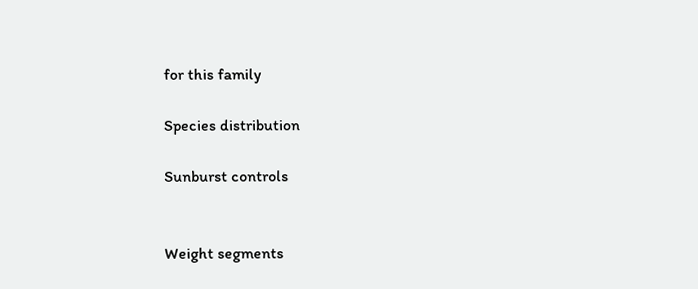for this family

Species distribution

Sunburst controls


Weight segments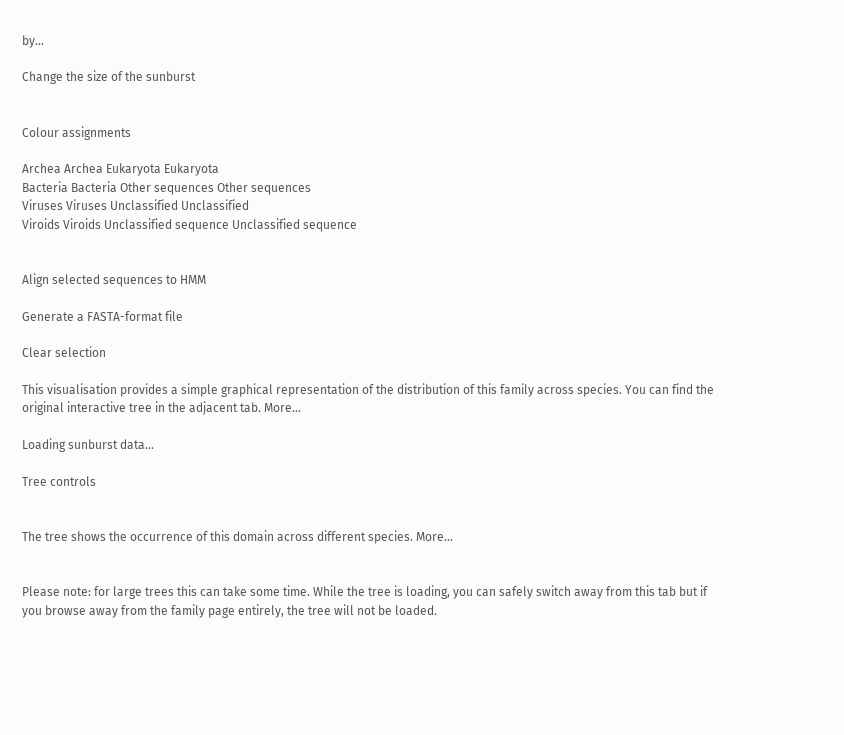by...

Change the size of the sunburst


Colour assignments

Archea Archea Eukaryota Eukaryota
Bacteria Bacteria Other sequences Other sequences
Viruses Viruses Unclassified Unclassified
Viroids Viroids Unclassified sequence Unclassified sequence


Align selected sequences to HMM

Generate a FASTA-format file

Clear selection

This visualisation provides a simple graphical representation of the distribution of this family across species. You can find the original interactive tree in the adjacent tab. More...

Loading sunburst data...

Tree controls


The tree shows the occurrence of this domain across different species. More...


Please note: for large trees this can take some time. While the tree is loading, you can safely switch away from this tab but if you browse away from the family page entirely, the tree will not be loaded.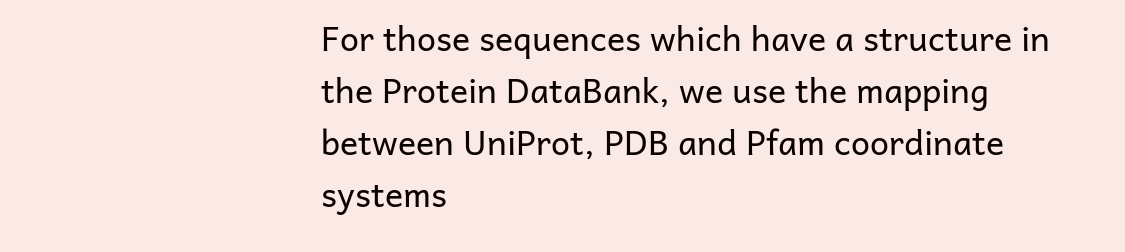For those sequences which have a structure in the Protein DataBank, we use the mapping between UniProt, PDB and Pfam coordinate systems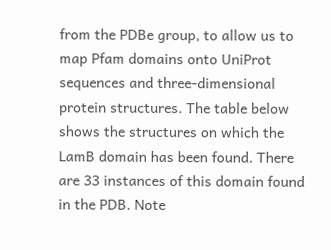from the PDBe group, to allow us to map Pfam domains onto UniProt sequences and three-dimensional protein structures. The table below shows the structures on which the LamB domain has been found. There are 33 instances of this domain found in the PDB. Note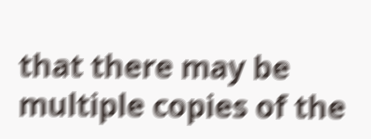that there may be multiple copies of the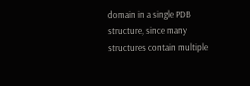domain in a single PDB structure, since many structures contain multiple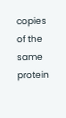copies of the same protein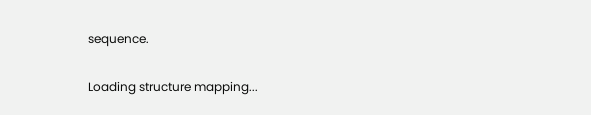sequence.

Loading structure mapping...